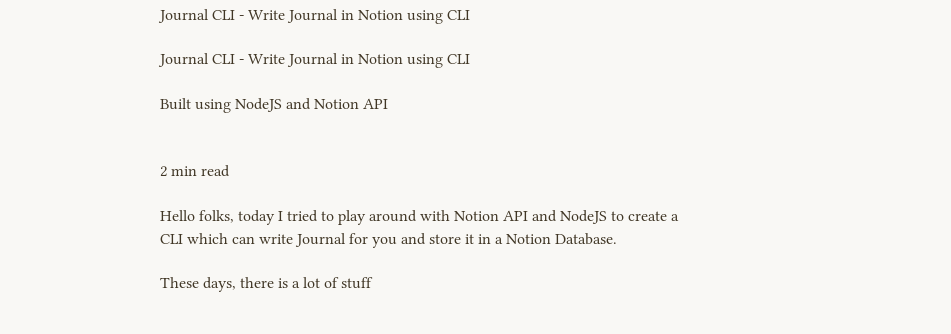Journal CLI - Write Journal in Notion using CLI

Journal CLI - Write Journal in Notion using CLI

Built using NodeJS and Notion API


2 min read

Hello folks, today I tried to play around with Notion API and NodeJS to create a CLI which can write Journal for you and store it in a Notion Database.

These days, there is a lot of stuff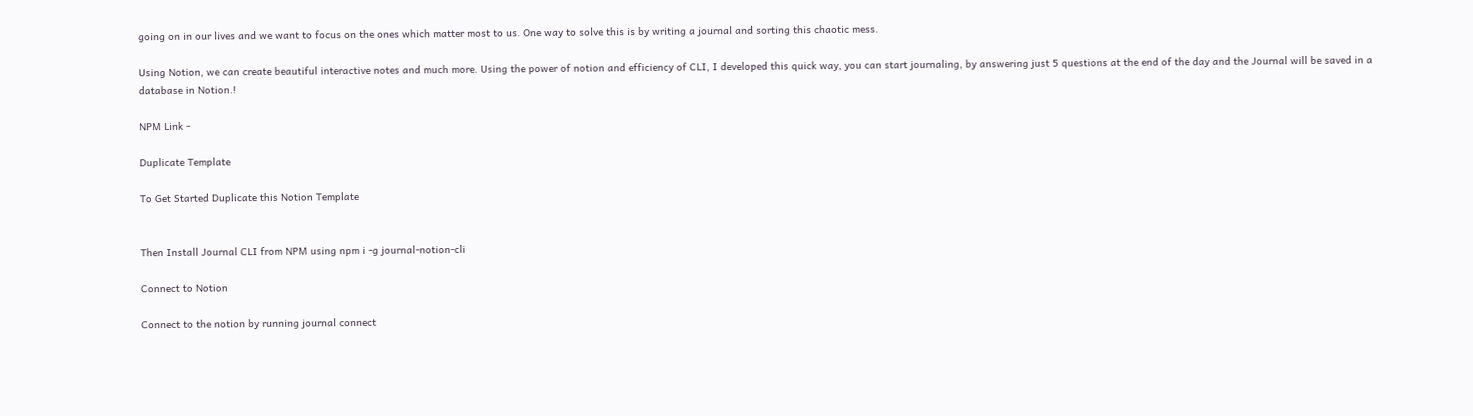going on in our lives and we want to focus on the ones which matter most to us. One way to solve this is by writing a journal and sorting this chaotic mess.

Using Notion, we can create beautiful interactive notes and much more. Using the power of notion and efficiency of CLI, I developed this quick way, you can start journaling, by answering just 5 questions at the end of the day and the Journal will be saved in a database in Notion.!

NPM Link -

Duplicate Template

To Get Started Duplicate this Notion Template


Then Install Journal CLI from NPM using npm i -g journal-notion-cli

Connect to Notion

Connect to the notion by running journal connect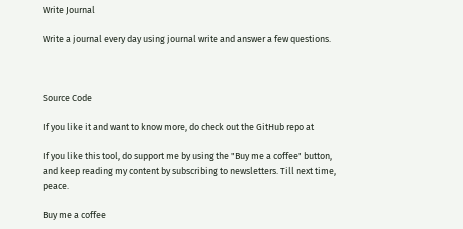Write Journal

Write a journal every day using journal write and answer a few questions.



Source Code

If you like it and want to know more, do check out the GitHub repo at

If you like this tool, do support me by using the "Buy me a coffee" button, and keep reading my content by subscribing to newsletters. Till next time, peace.

Buy me a coffee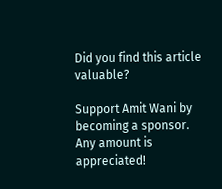Did you find this article valuable?

Support Amit Wani by becoming a sponsor. Any amount is appreciated!